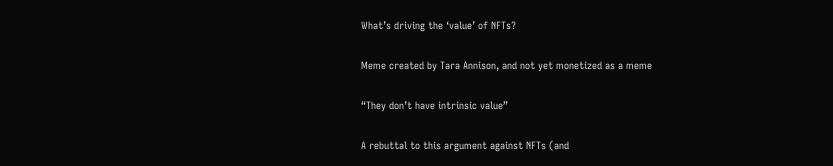What’s driving the ‘value’ of NFTs?

Meme created by Tara Annison, and not yet monetized as a meme

“They don’t have intrinsic value”

A rebuttal to this argument against NFTs (and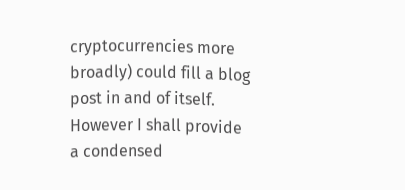cryptocurrencies more broadly) could fill a blog post in and of itself. However I shall provide a condensed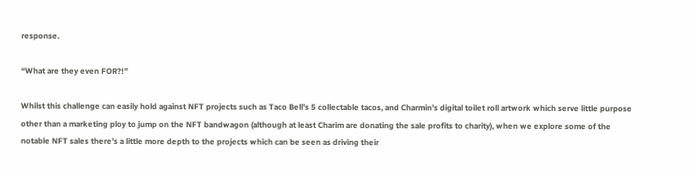response.

“What are they even FOR?!”

Whilst this challenge can easily hold against NFT projects such as Taco Bell’s 5 collectable tacos, and Charmin’s digital toilet roll artwork which serve little purpose other than a marketing ploy to jump on the NFT bandwagon (although at least Charim are donating the sale profits to charity), when we explore some of the notable NFT sales there’s a little more depth to the projects which can be seen as driving their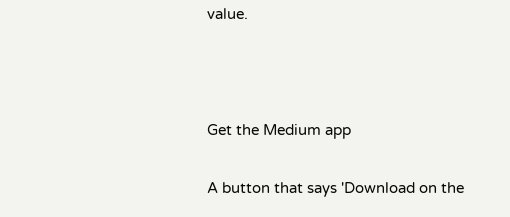value.



Get the Medium app

A button that says 'Download on the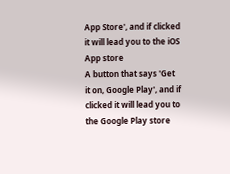App Store', and if clicked it will lead you to the iOS App store
A button that says 'Get it on, Google Play', and if clicked it will lead you to the Google Play store